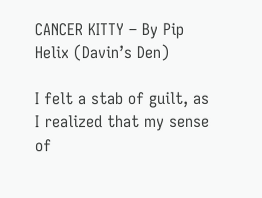CANCER KITTY – By Pip Helix (Davin’s Den)

I felt a stab of guilt, as I realized that my sense of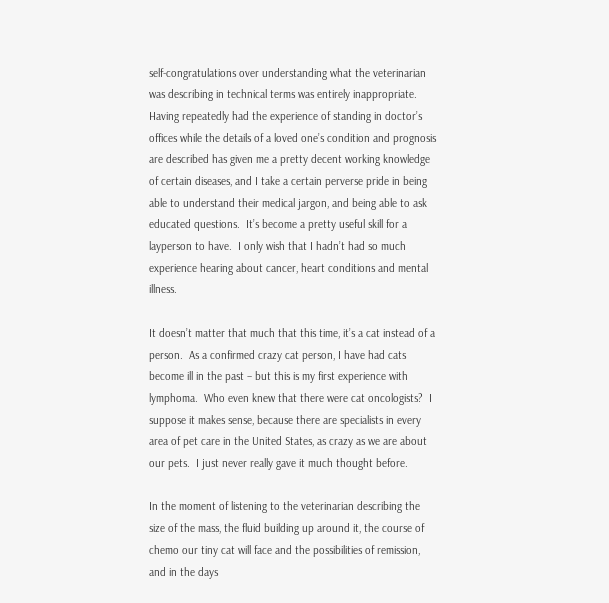self-congratulations over understanding what the veterinarian was describing in technical terms was entirely inappropriate.  Having repeatedly had the experience of standing in doctor’s offices while the details of a loved one’s condition and prognosis are described has given me a pretty decent working knowledge of certain diseases, and I take a certain perverse pride in being able to understand their medical jargon, and being able to ask educated questions.  It’s become a pretty useful skill for a layperson to have.  I only wish that I hadn’t had so much experience hearing about cancer, heart conditions and mental illness.

It doesn’t matter that much that this time, it’s a cat instead of a person.  As a confirmed crazy cat person, I have had cats become ill in the past – but this is my first experience with lymphoma.  Who even knew that there were cat oncologists?  I suppose it makes sense, because there are specialists in every area of pet care in the United States, as crazy as we are about our pets.  I just never really gave it much thought before.

In the moment of listening to the veterinarian describing the size of the mass, the fluid building up around it, the course of chemo our tiny cat will face and the possibilities of remission, and in the days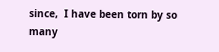since,  I have been torn by so many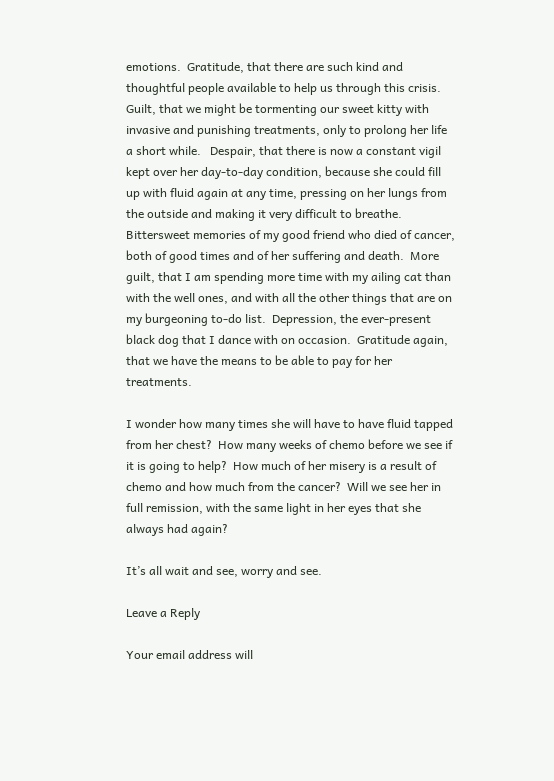emotions.  Gratitude, that there are such kind and thoughtful people available to help us through this crisis.  Guilt, that we might be tormenting our sweet kitty with invasive and punishing treatments, only to prolong her life a short while.   Despair, that there is now a constant vigil kept over her day-to-day condition, because she could fill up with fluid again at any time, pressing on her lungs from the outside and making it very difficult to breathe.  Bittersweet memories of my good friend who died of cancer, both of good times and of her suffering and death.  More guilt, that I am spending more time with my ailing cat than with the well ones, and with all the other things that are on my burgeoning to-do list.  Depression, the ever-present black dog that I dance with on occasion.  Gratitude again, that we have the means to be able to pay for her treatments.

I wonder how many times she will have to have fluid tapped from her chest?  How many weeks of chemo before we see if it is going to help?  How much of her misery is a result of chemo and how much from the cancer?  Will we see her in full remission, with the same light in her eyes that she always had again?

It’s all wait and see, worry and see.

Leave a Reply

Your email address will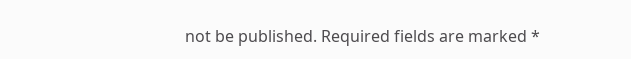not be published. Required fields are marked *